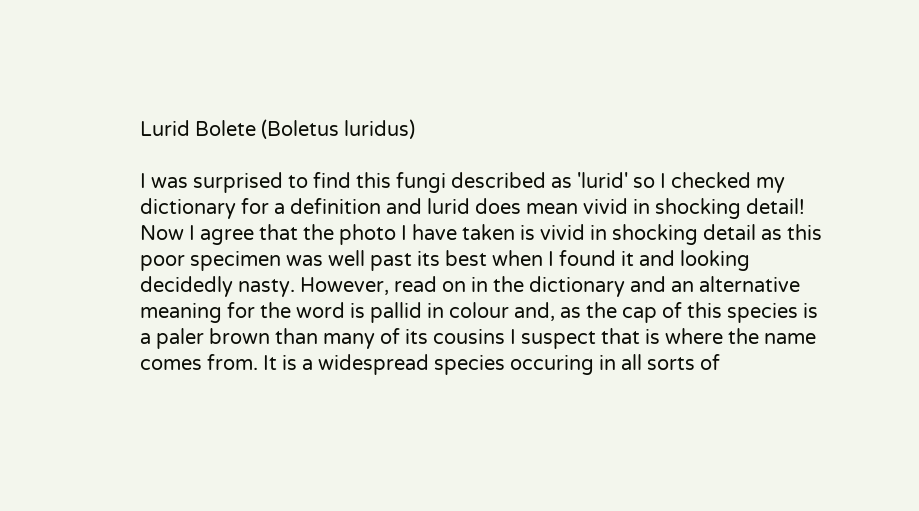Lurid Bolete (Boletus luridus)

I was surprised to find this fungi described as 'lurid' so I checked my dictionary for a definition and lurid does mean vivid in shocking detail! Now I agree that the photo I have taken is vivid in shocking detail as this poor specimen was well past its best when I found it and looking decidedly nasty. However, read on in the dictionary and an alternative meaning for the word is pallid in colour and, as the cap of this species is a paler brown than many of its cousins I suspect that is where the name comes from. It is a widespread species occuring in all sorts of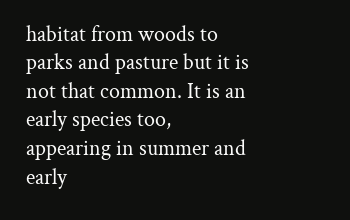habitat from woods to parks and pasture but it is not that common. It is an early species too, appearing in summer and early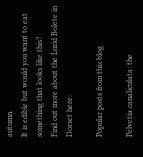autumn.
It is edible but would you want to eat something that looks like this?
Find out more about the Lurid Bolete in Dorset here:

Popular posts from this blog

Pelvetia canaliculata: the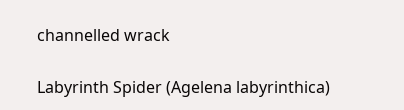channelled wrack

Labyrinth Spider (Agelena labyrinthica)